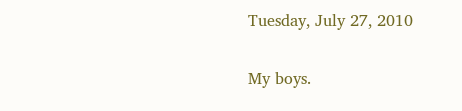Tuesday, July 27, 2010

My boys.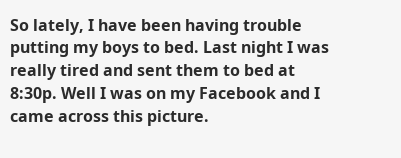So lately, I have been having trouble putting my boys to bed. Last night I was really tired and sent them to bed at 8:30p. Well I was on my Facebook and I came across this picture.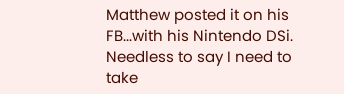Matthew posted it on his FB...with his Nintendo DSi. Needless to say I need to take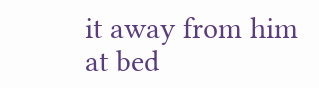it away from him at bed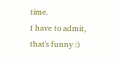time.
I have to admit, that's funny :)